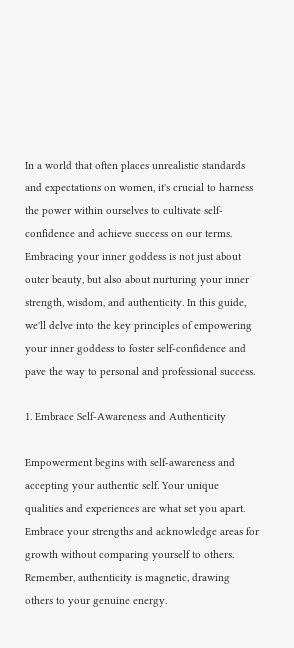In a world that often places unrealistic standards and expectations on women, it's crucial to harness the power within ourselves to cultivate self-confidence and achieve success on our terms. Embracing your inner goddess is not just about outer beauty, but also about nurturing your inner strength, wisdom, and authenticity. In this guide, we'll delve into the key principles of empowering your inner goddess to foster self-confidence and pave the way to personal and professional success.

1. Embrace Self-Awareness and Authenticity

Empowerment begins with self-awareness and accepting your authentic self. Your unique qualities and experiences are what set you apart. Embrace your strengths and acknowledge areas for growth without comparing yourself to others. Remember, authenticity is magnetic, drawing others to your genuine energy.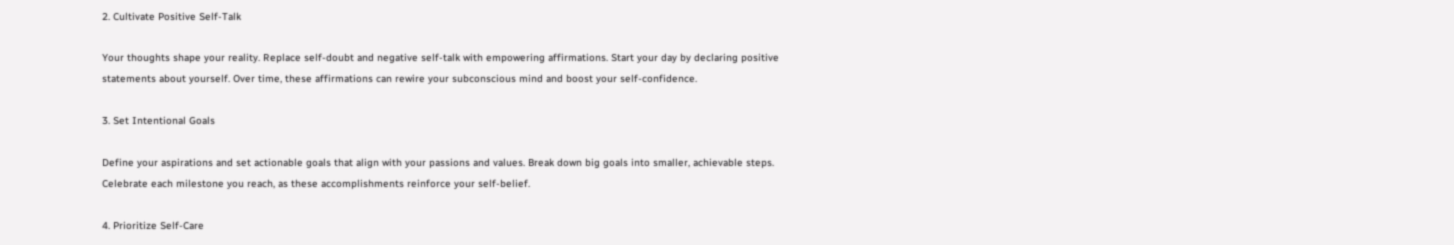2. Cultivate Positive Self-Talk

Your thoughts shape your reality. Replace self-doubt and negative self-talk with empowering affirmations. Start your day by declaring positive statements about yourself. Over time, these affirmations can rewire your subconscious mind and boost your self-confidence.

3. Set Intentional Goals

Define your aspirations and set actionable goals that align with your passions and values. Break down big goals into smaller, achievable steps. Celebrate each milestone you reach, as these accomplishments reinforce your self-belief.

4. Prioritize Self-Care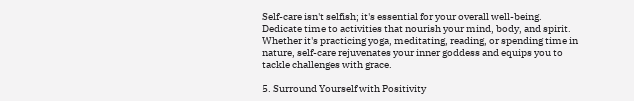Self-care isn't selfish; it's essential for your overall well-being. Dedicate time to activities that nourish your mind, body, and spirit. Whether it's practicing yoga, meditating, reading, or spending time in nature, self-care rejuvenates your inner goddess and equips you to tackle challenges with grace.

5. Surround Yourself with Positivity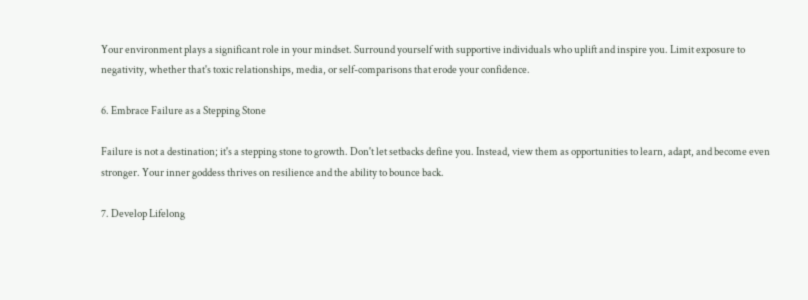Your environment plays a significant role in your mindset. Surround yourself with supportive individuals who uplift and inspire you. Limit exposure to negativity, whether that's toxic relationships, media, or self-comparisons that erode your confidence.

6. Embrace Failure as a Stepping Stone

Failure is not a destination; it's a stepping stone to growth. Don't let setbacks define you. Instead, view them as opportunities to learn, adapt, and become even stronger. Your inner goddess thrives on resilience and the ability to bounce back.

7. Develop Lifelong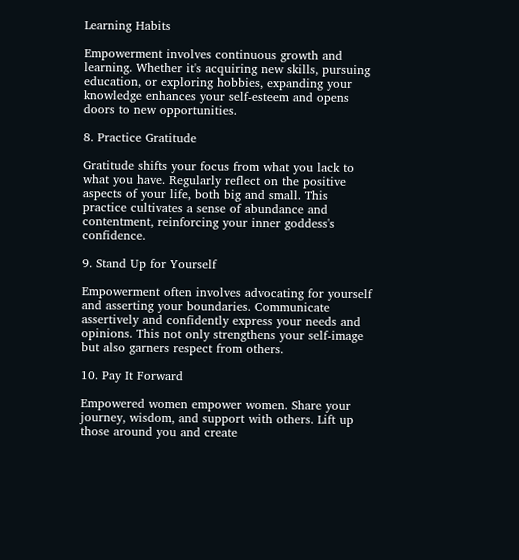Learning Habits

Empowerment involves continuous growth and learning. Whether it's acquiring new skills, pursuing education, or exploring hobbies, expanding your knowledge enhances your self-esteem and opens doors to new opportunities.

8. Practice Gratitude

Gratitude shifts your focus from what you lack to what you have. Regularly reflect on the positive aspects of your life, both big and small. This practice cultivates a sense of abundance and contentment, reinforcing your inner goddess's confidence.

9. Stand Up for Yourself

Empowerment often involves advocating for yourself and asserting your boundaries. Communicate assertively and confidently express your needs and opinions. This not only strengthens your self-image but also garners respect from others.

10. Pay It Forward

Empowered women empower women. Share your journey, wisdom, and support with others. Lift up those around you and create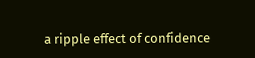a ripple effect of confidence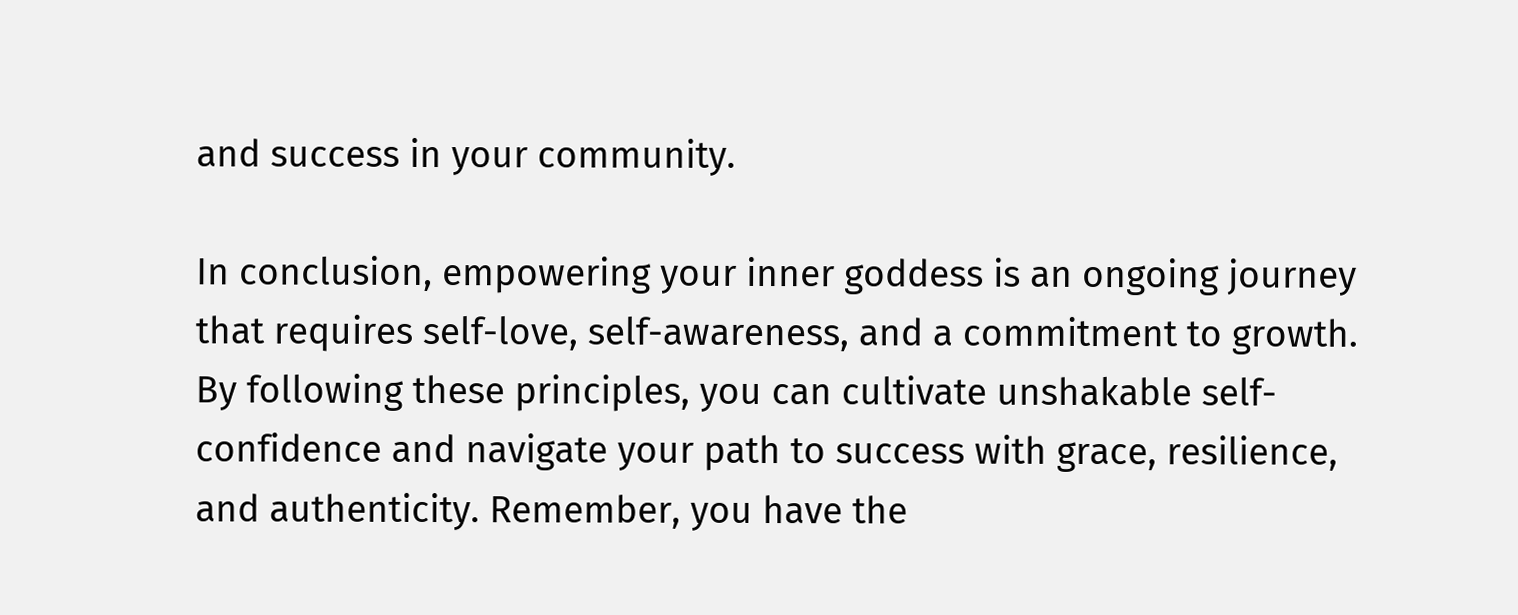and success in your community.

In conclusion, empowering your inner goddess is an ongoing journey that requires self-love, self-awareness, and a commitment to growth. By following these principles, you can cultivate unshakable self-confidence and navigate your path to success with grace, resilience, and authenticity. Remember, you have the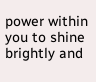power within you to shine brightly and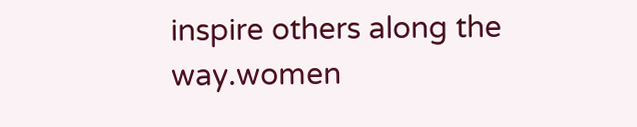inspire others along the way.women